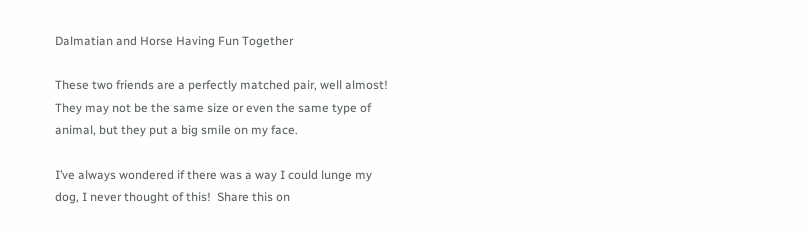Dalmatian and Horse Having Fun Together

These two friends are a perfectly matched pair, well almost!  They may not be the same size or even the same type of animal, but they put a big smile on my face.

I’ve always wondered if there was a way I could lunge my dog, I never thought of this!  Share this on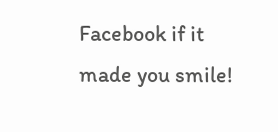Facebook if it made you smile!